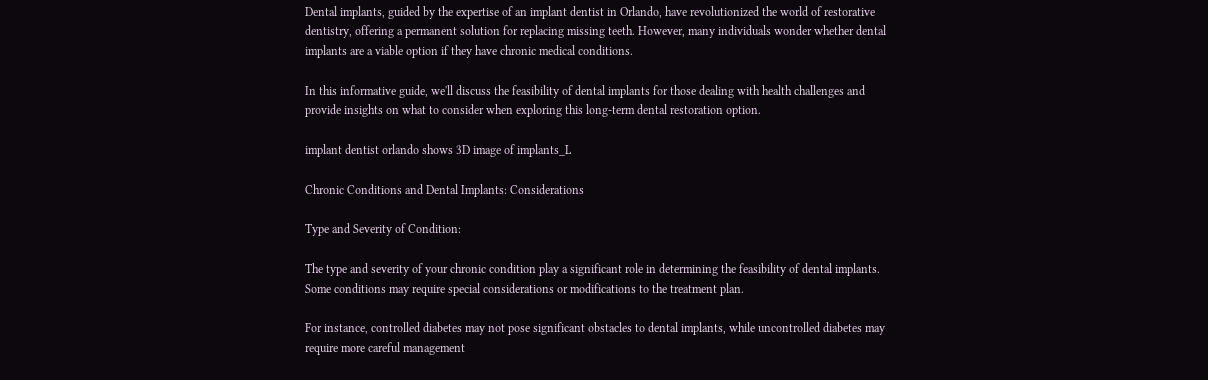Dental implants, guided by the expertise of an implant dentist in Orlando, have revolutionized the world of restorative dentistry, offering a permanent solution for replacing missing teeth. However, many individuals wonder whether dental implants are a viable option if they have chronic medical conditions.

In this informative guide, we'll discuss the feasibility of dental implants for those dealing with health challenges and provide insights on what to consider when exploring this long-term dental restoration option.

implant dentist orlando shows 3D image of implants_L

Chronic Conditions and Dental Implants: Considerations

Type and Severity of Condition:

The type and severity of your chronic condition play a significant role in determining the feasibility of dental implants. Some conditions may require special considerations or modifications to the treatment plan.

For instance, controlled diabetes may not pose significant obstacles to dental implants, while uncontrolled diabetes may require more careful management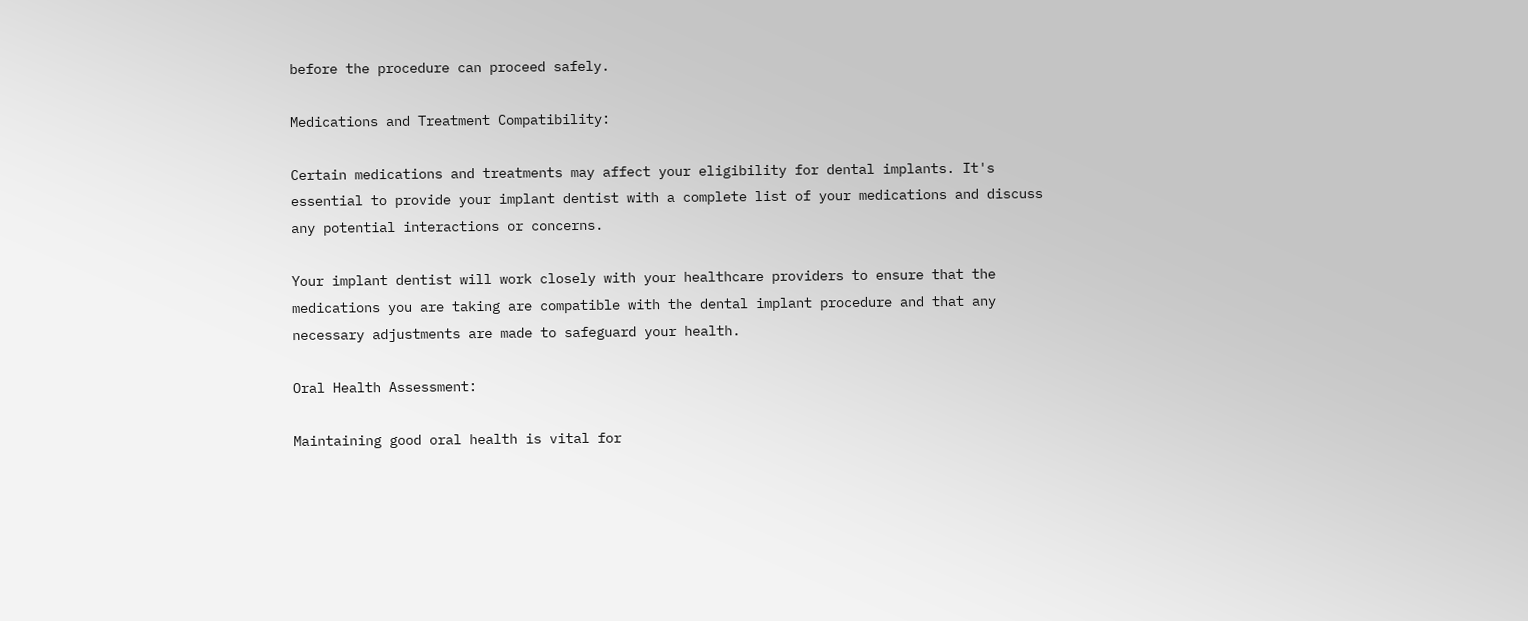before the procedure can proceed safely.

Medications and Treatment Compatibility:

Certain medications and treatments may affect your eligibility for dental implants. It's essential to provide your implant dentist with a complete list of your medications and discuss any potential interactions or concerns.

Your implant dentist will work closely with your healthcare providers to ensure that the medications you are taking are compatible with the dental implant procedure and that any necessary adjustments are made to safeguard your health.

Oral Health Assessment:

Maintaining good oral health is vital for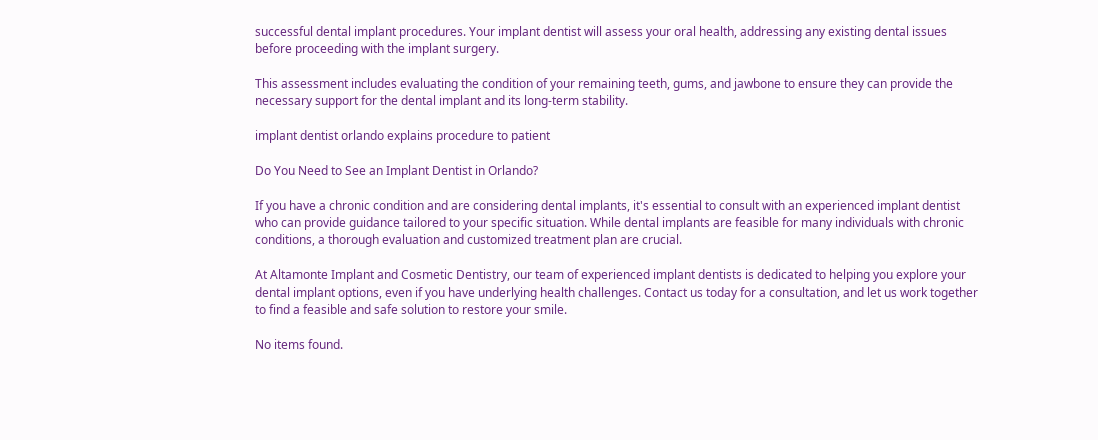successful dental implant procedures. Your implant dentist will assess your oral health, addressing any existing dental issues before proceeding with the implant surgery.

This assessment includes evaluating the condition of your remaining teeth, gums, and jawbone to ensure they can provide the necessary support for the dental implant and its long-term stability.

implant dentist orlando explains procedure to patient

Do You Need to See an Implant Dentist in Orlando?

If you have a chronic condition and are considering dental implants, it's essential to consult with an experienced implant dentist who can provide guidance tailored to your specific situation. While dental implants are feasible for many individuals with chronic conditions, a thorough evaluation and customized treatment plan are crucial.

At Altamonte Implant and Cosmetic Dentistry, our team of experienced implant dentists is dedicated to helping you explore your dental implant options, even if you have underlying health challenges. Contact us today for a consultation, and let us work together to find a feasible and safe solution to restore your smile.

No items found.